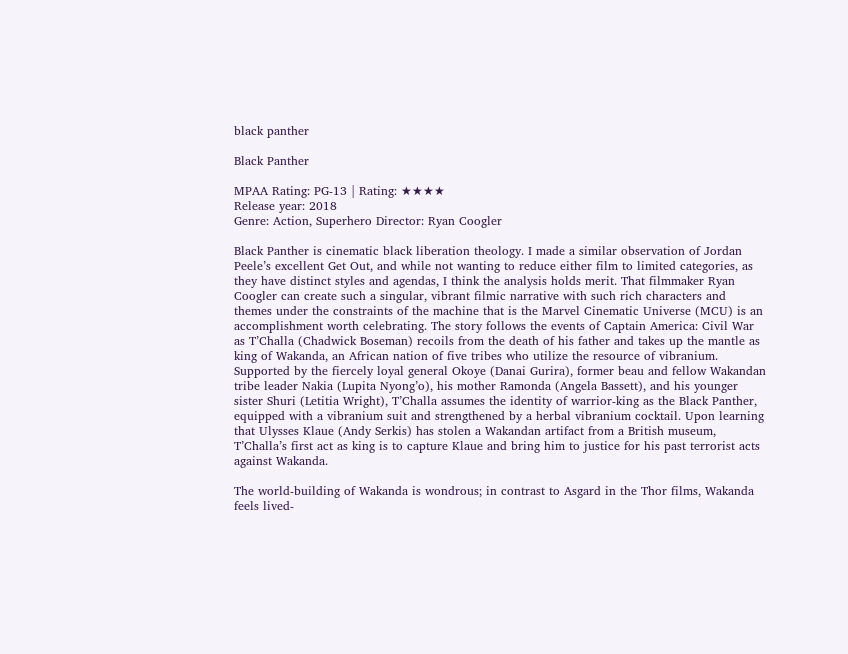black panther

Black Panther

MPAA Rating: PG-13 | Rating: ★★★★
Release year: 2018
Genre: Action, Superhero Director: Ryan Coogler

Black Panther is cinematic black liberation theology. I made a similar observation of Jordan Peele’s excellent Get Out, and while not wanting to reduce either film to limited categories, as they have distinct styles and agendas, I think the analysis holds merit. That filmmaker Ryan Coogler can create such a singular, vibrant filmic narrative with such rich characters and themes under the constraints of the machine that is the Marvel Cinematic Universe (MCU) is an accomplishment worth celebrating. The story follows the events of Captain America: Civil War as T’Challa (Chadwick Boseman) recoils from the death of his father and takes up the mantle as king of Wakanda, an African nation of five tribes who utilize the resource of vibranium. Supported by the fiercely loyal general Okoye (Danai Gurira), former beau and fellow Wakandan tribe leader Nakia (Lupita Nyong’o), his mother Ramonda (Angela Bassett), and his younger sister Shuri (Letitia Wright), T’Challa assumes the identity of warrior-king as the Black Panther, equipped with a vibranium suit and strengthened by a herbal vibranium cocktail. Upon learning that Ulysses Klaue (Andy Serkis) has stolen a Wakandan artifact from a British museum, T’Challa’s first act as king is to capture Klaue and bring him to justice for his past terrorist acts against Wakanda.

The world-building of Wakanda is wondrous; in contrast to Asgard in the Thor films, Wakanda feels lived-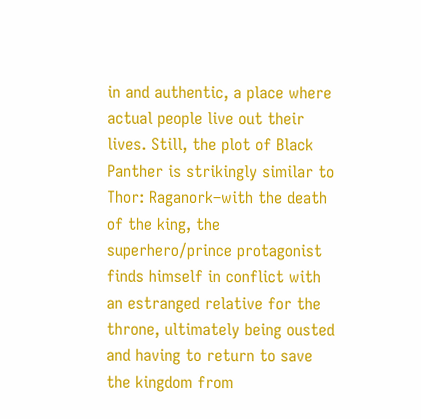in and authentic, a place where actual people live out their lives. Still, the plot of Black Panther is strikingly similar to Thor: Raganork–with the death of the king, the superhero/prince protagonist finds himself in conflict with an estranged relative for the throne, ultimately being ousted and having to return to save the kingdom from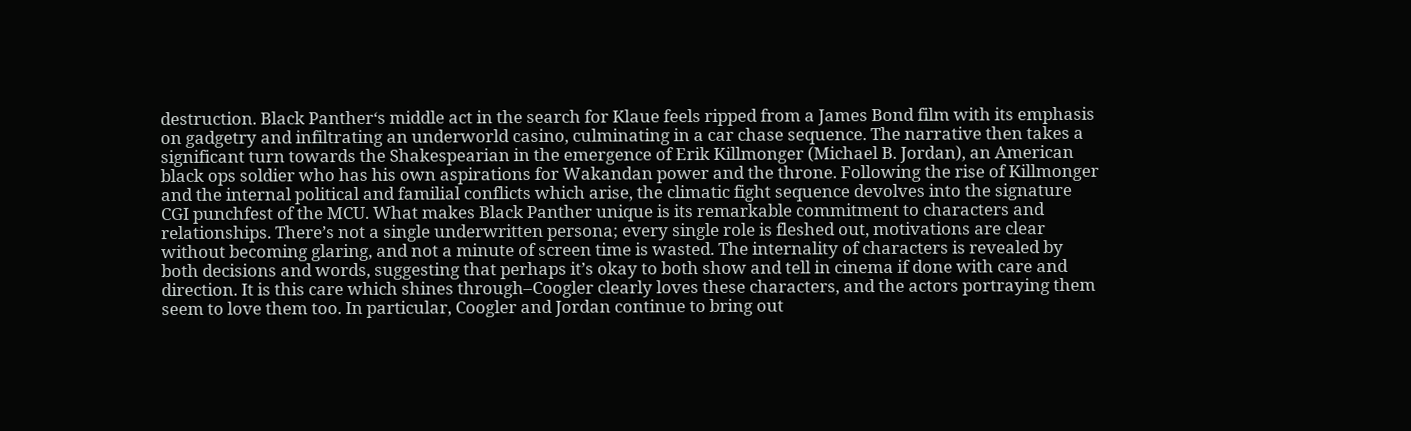destruction. Black Panther‘s middle act in the search for Klaue feels ripped from a James Bond film with its emphasis on gadgetry and infiltrating an underworld casino, culminating in a car chase sequence. The narrative then takes a significant turn towards the Shakespearian in the emergence of Erik Killmonger (Michael B. Jordan), an American black ops soldier who has his own aspirations for Wakandan power and the throne. Following the rise of Killmonger and the internal political and familial conflicts which arise, the climatic fight sequence devolves into the signature CGI punchfest of the MCU. What makes Black Panther unique is its remarkable commitment to characters and relationships. There’s not a single underwritten persona; every single role is fleshed out, motivations are clear without becoming glaring, and not a minute of screen time is wasted. The internality of characters is revealed by both decisions and words, suggesting that perhaps it’s okay to both show and tell in cinema if done with care and direction. It is this care which shines through–Coogler clearly loves these characters, and the actors portraying them seem to love them too. In particular, Coogler and Jordan continue to bring out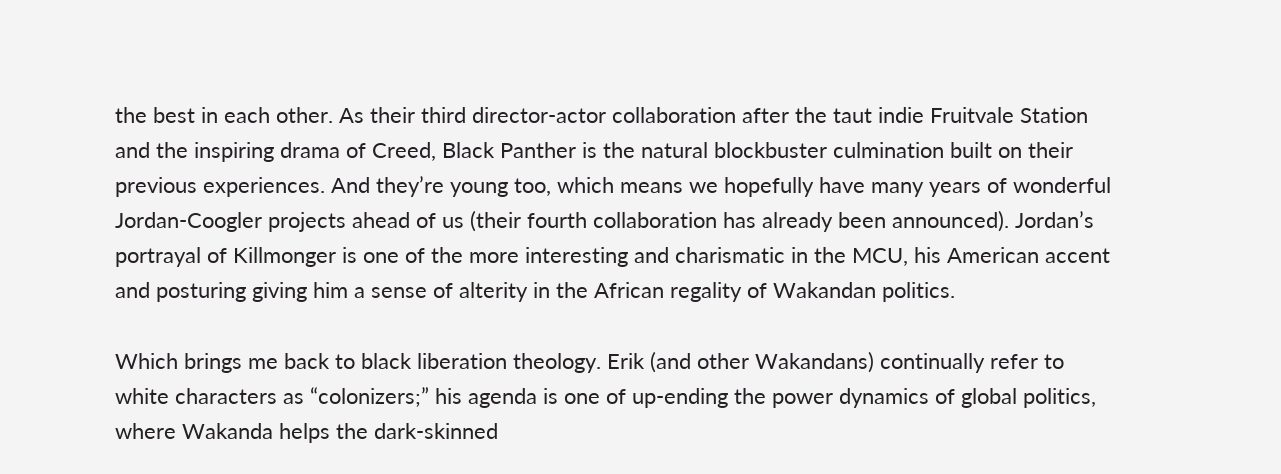the best in each other. As their third director-actor collaboration after the taut indie Fruitvale Station and the inspiring drama of Creed, Black Panther is the natural blockbuster culmination built on their previous experiences. And they’re young too, which means we hopefully have many years of wonderful Jordan-Coogler projects ahead of us (their fourth collaboration has already been announced). Jordan’s portrayal of Killmonger is one of the more interesting and charismatic in the MCU, his American accent and posturing giving him a sense of alterity in the African regality of Wakandan politics.

Which brings me back to black liberation theology. Erik (and other Wakandans) continually refer to white characters as “colonizers;” his agenda is one of up-ending the power dynamics of global politics, where Wakanda helps the dark-skinned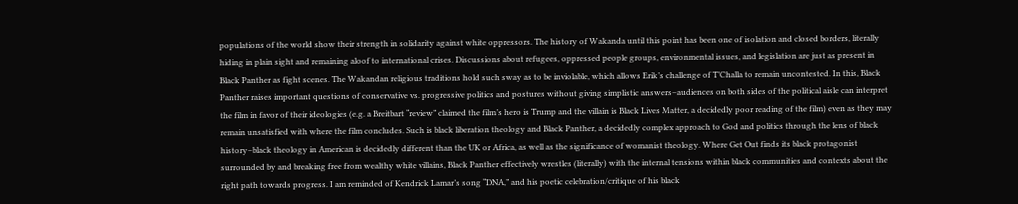populations of the world show their strength in solidarity against white oppressors. The history of Wakanda until this point has been one of isolation and closed borders, literally hiding in plain sight and remaining aloof to international crises. Discussions about refugees, oppressed people groups, environmental issues, and legislation are just as present in Black Panther as fight scenes. The Wakandan religious traditions hold such sway as to be inviolable, which allows Erik’s challenge of T’Challa to remain uncontested. In this, Black Panther raises important questions of conservative vs. progressive politics and postures without giving simplistic answers–audiences on both sides of the political aisle can interpret the film in favor of their ideologies (e.g. a Breitbart “review” claimed the film’s hero is Trump and the villain is Black Lives Matter, a decidedly poor reading of the film) even as they may remain unsatisfied with where the film concludes. Such is black liberation theology and Black Panther, a decidedly complex approach to God and politics through the lens of black history–black theology in American is decidedly different than the UK or Africa, as well as the significance of womanist theology. Where Get Out finds its black protagonist surrounded by and breaking free from wealthy white villains, Black Panther effectively wrestles (literally) with the internal tensions within black communities and contexts about the right path towards progress. I am reminded of Kendrick Lamar’s song “DNA,” and his poetic celebration/critique of his black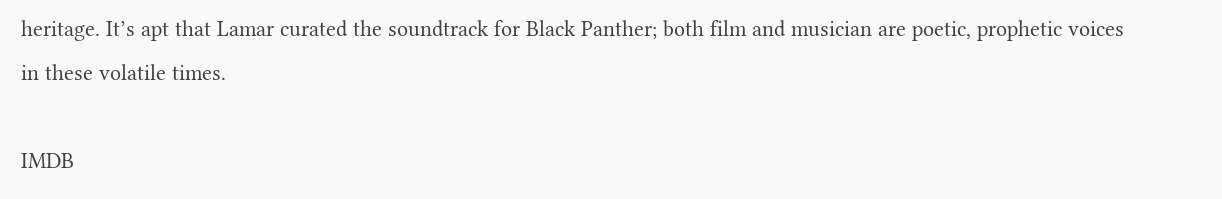heritage. It’s apt that Lamar curated the soundtrack for Black Panther; both film and musician are poetic, prophetic voices in these volatile times.

IMDB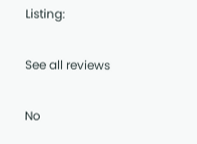Listing:

See all reviews

No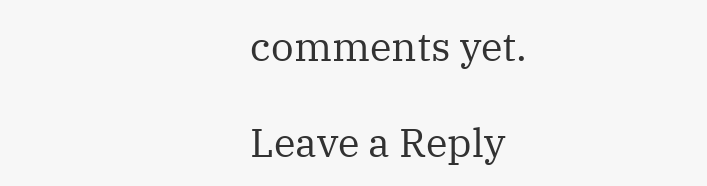comments yet.

Leave a Reply